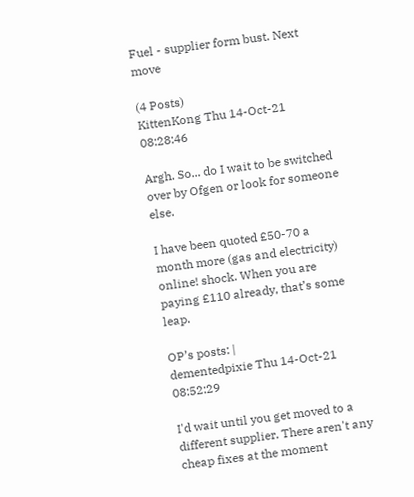Fuel - supplier form bust. Next move

(4 Posts)
KittenKong Thu 14-Oct-21 08:28:46

Argh. So... do I wait to be switched over by Ofgen or look for someone else.

I have been quoted £50-70 a month more (gas and electricity) online! shock. When you are paying £110 already, that’s some leap.

OP’s posts: |
dementedpixie Thu 14-Oct-21 08:52:29

I'd wait until you get moved to a different supplier. There aren't any cheap fixes at the moment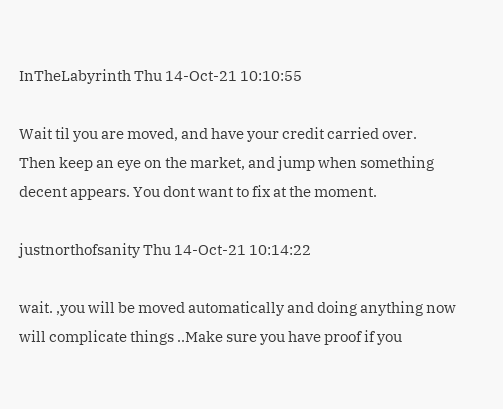InTheLabyrinth Thu 14-Oct-21 10:10:55

Wait til you are moved, and have your credit carried over.
Then keep an eye on the market, and jump when something decent appears. You dont want to fix at the moment.

justnorthofsanity Thu 14-Oct-21 10:14:22

wait. ,you will be moved automatically and doing anything now will complicate things ..Make sure you have proof if you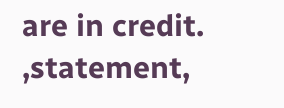are in credit. ,statement,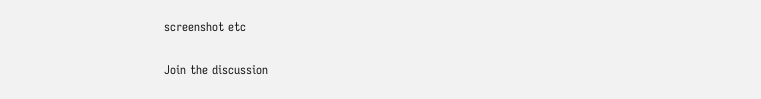screenshot etc

Join the discussion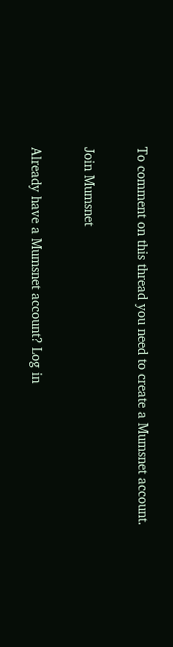To comment on this thread you need to create a Mumsnet account.

Join Mumsnet

Already have a Mumsnet account? Log in